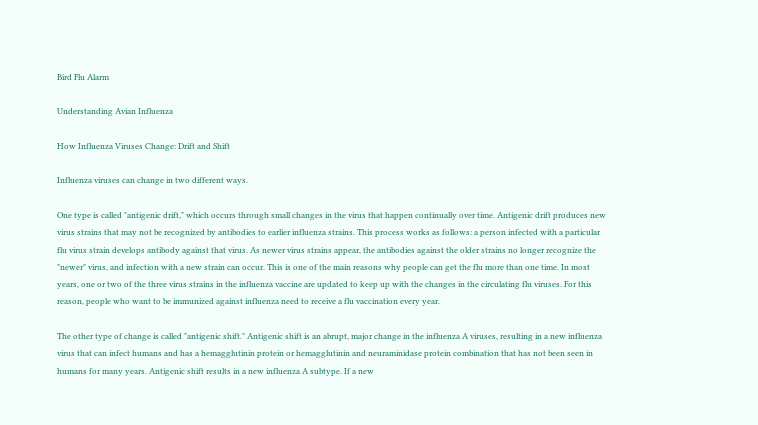Bird Flu Alarm

Understanding Avian Influenza

How Influenza Viruses Change: Drift and Shift

Influenza viruses can change in two different ways.

One type is called "antigenic drift," which occurs through small changes in the virus that happen continually over time. Antigenic drift produces new virus strains that may not be recognized by antibodies to earlier influenza strains. This process works as follows: a person infected with a particular flu virus strain develops antibody against that virus. As newer virus strains appear, the antibodies against the older strains no longer recognize the "newer" virus, and infection with a new strain can occur. This is one of the main reasons why people can get the flu more than one time. In most years, one or two of the three virus strains in the influenza vaccine are updated to keep up with the changes in the circulating flu viruses. For this reason, people who want to be immunized against influenza need to receive a flu vaccination every year.

The other type of change is called "antigenic shift." Antigenic shift is an abrupt, major change in the influenza A viruses, resulting in a new influenza virus that can infect humans and has a hemagglutinin protein or hemagglutinin and neuraminidase protein combination that has not been seen in humans for many years. Antigenic shift results in a new influenza A subtype. If a new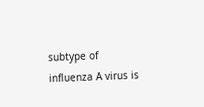subtype of influenza A virus is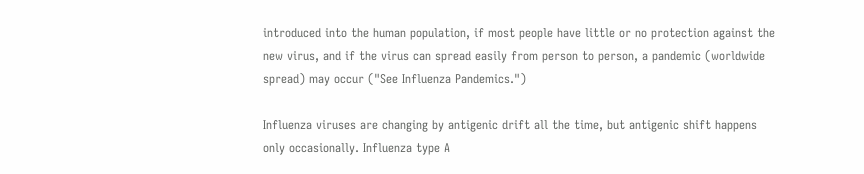introduced into the human population, if most people have little or no protection against the new virus, and if the virus can spread easily from person to person, a pandemic (worldwide spread) may occur ("See Influenza Pandemics.")

Influenza viruses are changing by antigenic drift all the time, but antigenic shift happens only occasionally. Influenza type A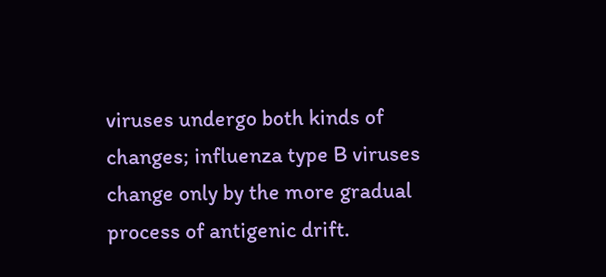viruses undergo both kinds of changes; influenza type B viruses change only by the more gradual process of antigenic drift.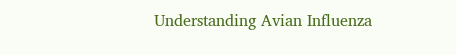Understanding Avian Influenza